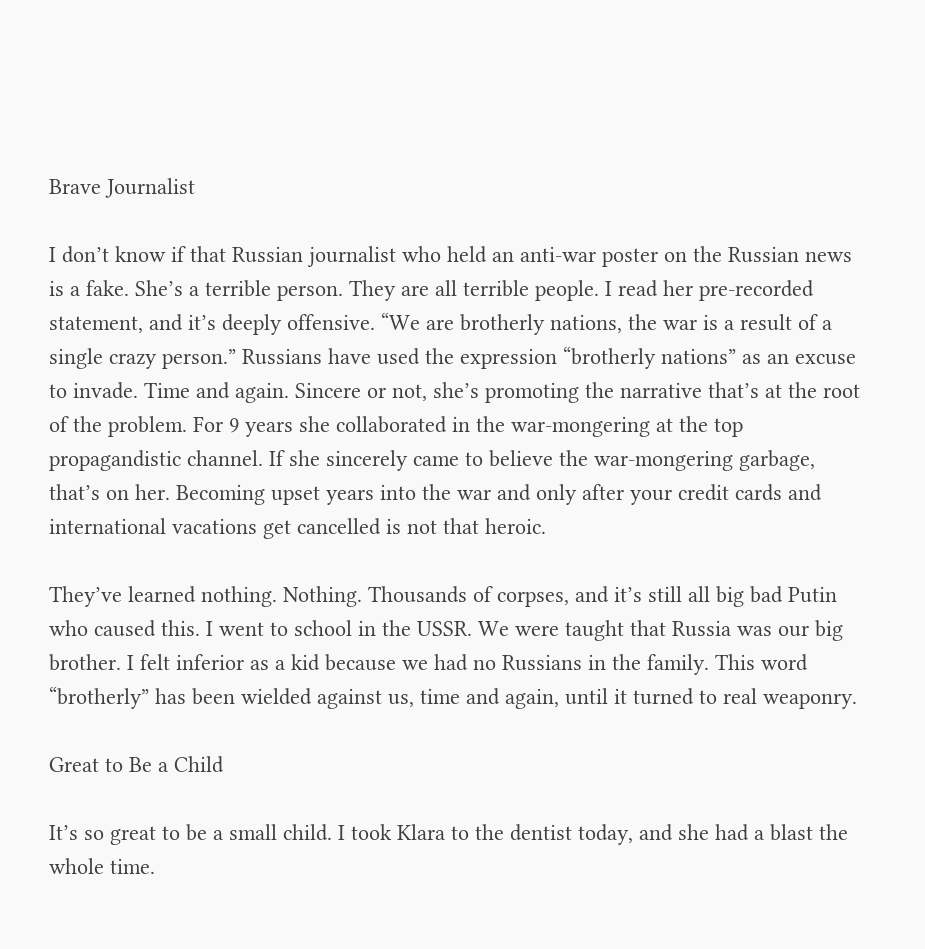Brave Journalist

I don’t know if that Russian journalist who held an anti-war poster on the Russian news is a fake. She’s a terrible person. They are all terrible people. I read her pre-recorded statement, and it’s deeply offensive. “We are brotherly nations, the war is a result of a single crazy person.” Russians have used the expression “brotherly nations” as an excuse to invade. Time and again. Sincere or not, she’s promoting the narrative that’s at the root of the problem. For 9 years she collaborated in the war-mongering at the top propagandistic channel. If she sincerely came to believe the war-mongering garbage, that’s on her. Becoming upset years into the war and only after your credit cards and international vacations get cancelled is not that heroic.

They’ve learned nothing. Nothing. Thousands of corpses, and it’s still all big bad Putin who caused this. I went to school in the USSR. We were taught that Russia was our big brother. I felt inferior as a kid because we had no Russians in the family. This word “brotherly” has been wielded against us, time and again, until it turned to real weaponry.

Great to Be a Child

It’s so great to be a small child. I took Klara to the dentist today, and she had a blast the whole time.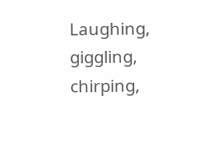Laughing, giggling, chirping,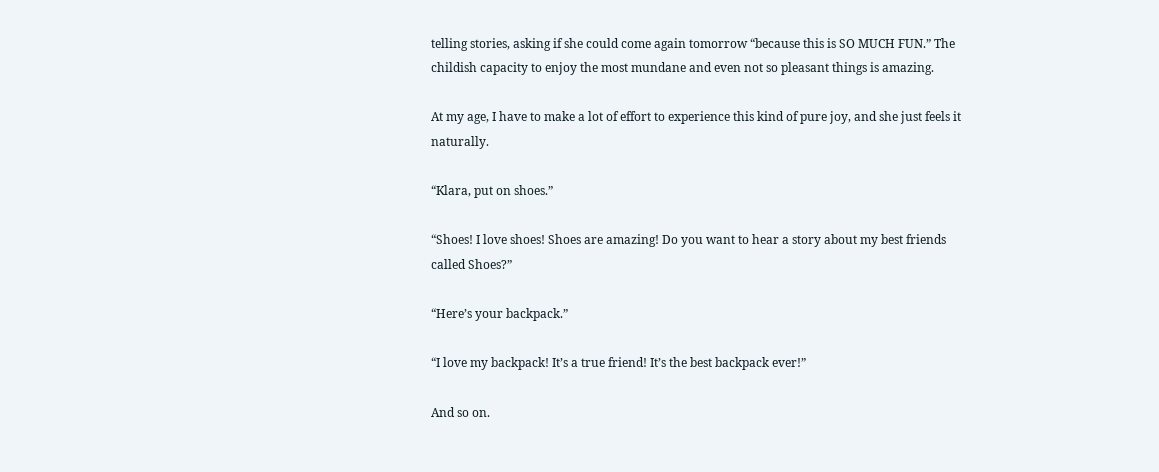telling stories, asking if she could come again tomorrow “because this is SO MUCH FUN.” The childish capacity to enjoy the most mundane and even not so pleasant things is amazing.

At my age, I have to make a lot of effort to experience this kind of pure joy, and she just feels it naturally.

“Klara, put on shoes.”

“Shoes! I love shoes! Shoes are amazing! Do you want to hear a story about my best friends called Shoes?”

“Here’s your backpack.”

“I love my backpack! It’s a true friend! It’s the best backpack ever!”

And so on.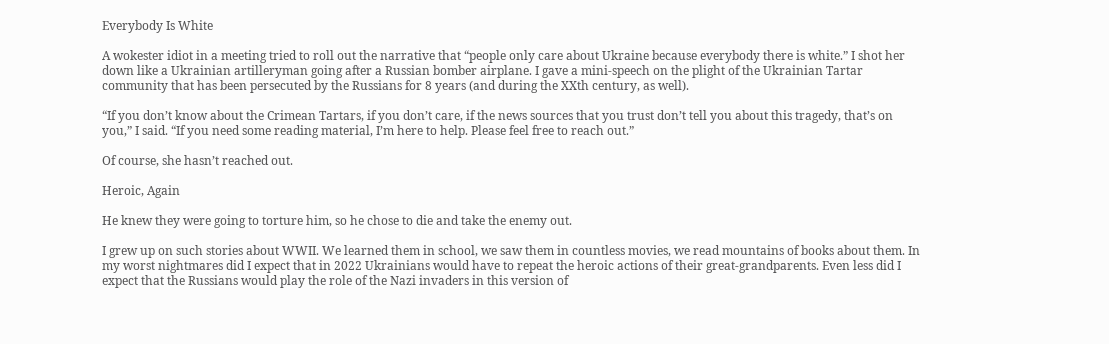Everybody Is White

A wokester idiot in a meeting tried to roll out the narrative that “people only care about Ukraine because everybody there is white.” I shot her down like a Ukrainian artilleryman going after a Russian bomber airplane. I gave a mini-speech on the plight of the Ukrainian Tartar community that has been persecuted by the Russians for 8 years (and during the XXth century, as well).

“If you don’t know about the Crimean Tartars, if you don’t care, if the news sources that you trust don’t tell you about this tragedy, that’s on you,” I said. “If you need some reading material, I’m here to help. Please feel free to reach out.”

Of course, she hasn’t reached out.

Heroic, Again

He knew they were going to torture him, so he chose to die and take the enemy out.

I grew up on such stories about WWII. We learned them in school, we saw them in countless movies, we read mountains of books about them. In my worst nightmares did I expect that in 2022 Ukrainians would have to repeat the heroic actions of their great-grandparents. Even less did I expect that the Russians would play the role of the Nazi invaders in this version of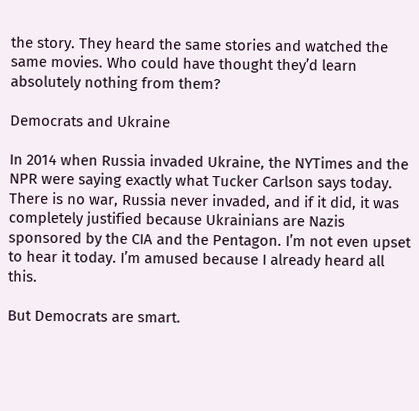the story. They heard the same stories and watched the same movies. Who could have thought they’d learn absolutely nothing from them?

Democrats and Ukraine

In 2014 when Russia invaded Ukraine, the NYTimes and the NPR were saying exactly what Tucker Carlson says today. There is no war, Russia never invaded, and if it did, it was completely justified because Ukrainians are Nazis sponsored by the CIA and the Pentagon. I’m not even upset to hear it today. I’m amused because I already heard all this.

But Democrats are smart.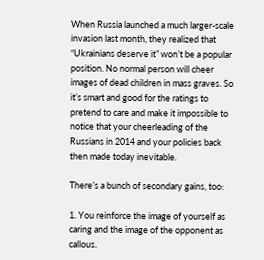When Russia launched a much larger-scale invasion last month, they realized that “Ukrainians deserve it” won’t be a popular position. No normal person will cheer images of dead children in mass graves. So it’s smart and good for the ratings to pretend to care and make it impossible to notice that your cheerleading of the Russians in 2014 and your policies back then made today inevitable.

There’s a bunch of secondary gains, too:

1. You reinforce the image of yourself as caring and the image of the opponent as callous.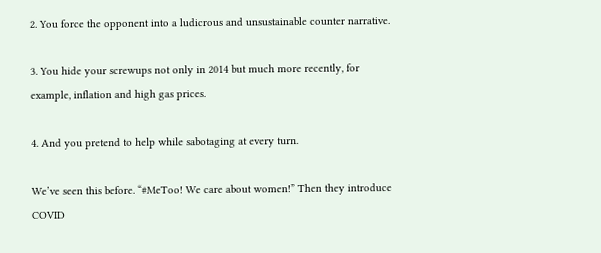2. You force the opponent into a ludicrous and unsustainable counter narrative.

3. You hide your screwups not only in 2014 but much more recently, for example, inflation and high gas prices.

4. And you pretend to help while sabotaging at every turn.

We’ve seen this before. “#MeToo! We care about women!” Then they introduce COVID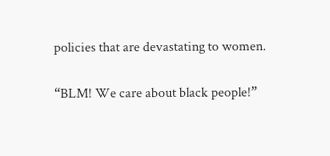policies that are devastating to women.

“BLM! We care about black people!”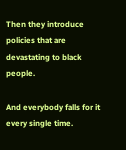Then they introduce policies that are devastating to black people.

And everybody falls for it every single time.